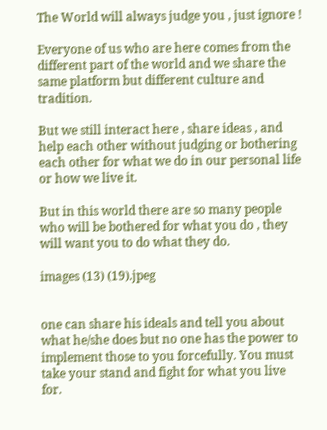The World will always judge you , just ignore !

Everyone of us who are here comes from the different part of the world and we share the same platform but different culture and tradition.

But we still interact here , share ideas , and help each other without judging or bothering each other for what we do in our personal life or how we live it.

But in this world there are so many people who will be bothered for what you do , they will want you to do what they do.

images (13) (19).jpeg


one can share his ideals and tell you about what he/she does but no one has the power to implement those to you forcefully. You must take your stand and fight for what you live for.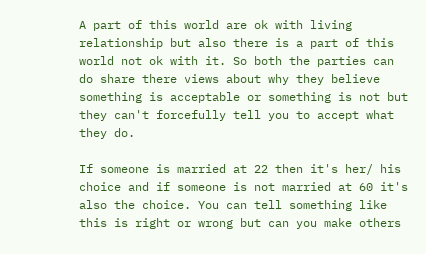A part of this world are ok with living relationship but also there is a part of this world not ok with it. So both the parties can do share there views about why they believe something is acceptable or something is not but they can't forcefully tell you to accept what they do.

If someone is married at 22 then it's her/ his choice and if someone is not married at 60 it's also the choice. You can tell something like this is right or wrong but can you make others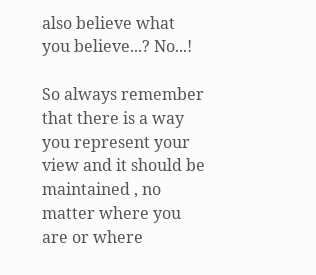also believe what you believe...? No...!

So always remember that there is a way you represent your view and it should be maintained , no matter where you are or where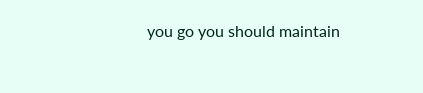you go you should maintain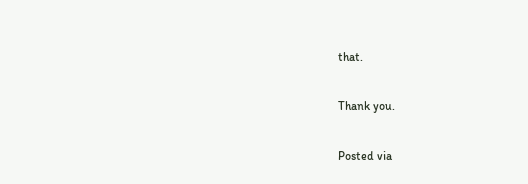that.

Thank you.

Posted via